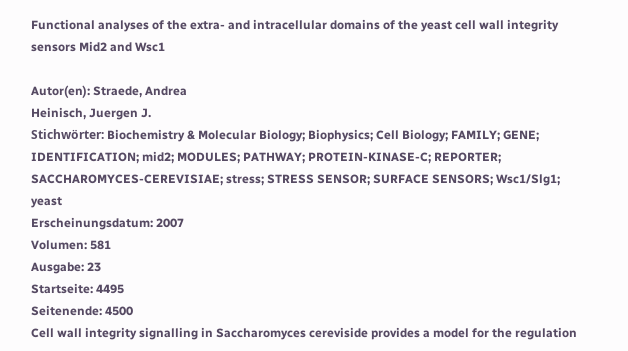Functional analyses of the extra- and intracellular domains of the yeast cell wall integrity sensors Mid2 and Wsc1

Autor(en): Straede, Andrea
Heinisch, Juergen J.
Stichwörter: Biochemistry & Molecular Biology; Biophysics; Cell Biology; FAMILY; GENE; IDENTIFICATION; mid2; MODULES; PATHWAY; PROTEIN-KINASE-C; REPORTER; SACCHAROMYCES-CEREVISIAE; stress; STRESS SENSOR; SURFACE SENSORS; Wsc1/Slg1; yeast
Erscheinungsdatum: 2007
Volumen: 581
Ausgabe: 23
Startseite: 4495
Seitenende: 4500
Cell wall integrity signalling in Saccharomyces cereviside provides a model for the regulation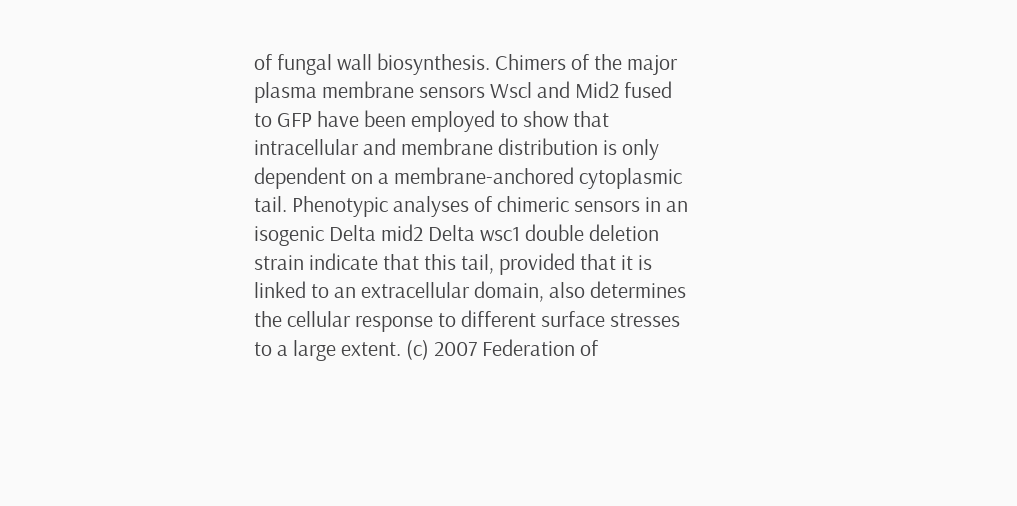of fungal wall biosynthesis. Chimers of the major plasma membrane sensors Wscl and Mid2 fused to GFP have been employed to show that intracellular and membrane distribution is only dependent on a membrane-anchored cytoplasmic tail. Phenotypic analyses of chimeric sensors in an isogenic Delta mid2 Delta wsc1 double deletion strain indicate that this tail, provided that it is linked to an extracellular domain, also determines the cellular response to different surface stresses to a large extent. (c) 2007 Federation of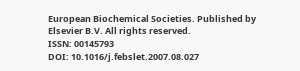European Biochemical Societies. Published by Elsevier B.V. All rights reserved.
ISSN: 00145793
DOI: 10.1016/j.febslet.2007.08.027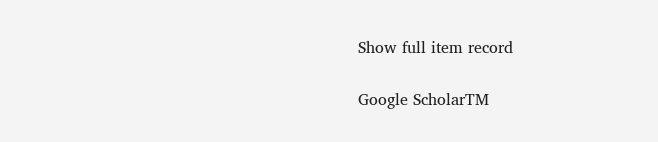Show full item record

Google ScholarTM